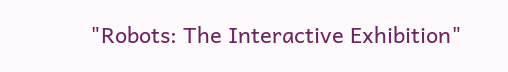"Robots: The Interactive Exhibition"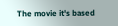The movie it's based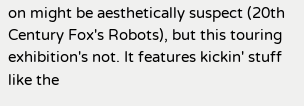on might be aesthetically suspect (20th Century Fox's Robots), but this touring exhibition's not. It features kickin' stuff like the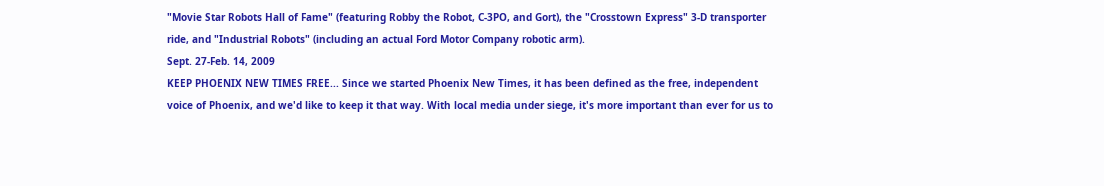"Movie Star Robots Hall of Fame" (featuring Robby the Robot, C-3PO, and Gort), the "Crosstown Express" 3-D transporter ride, and "Industrial Robots" (including an actual Ford Motor Company robotic arm).
Sept. 27-Feb. 14, 2009
KEEP PHOENIX NEW TIMES FREE... Since we started Phoenix New Times, it has been defined as the free, independent voice of Phoenix, and we'd like to keep it that way. With local media under siege, it's more important than ever for us to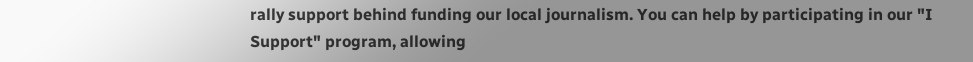rally support behind funding our local journalism. You can help by participating in our "I Support" program, allowing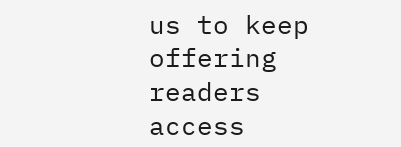us to keep offering readers access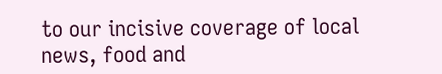to our incisive coverage of local news, food and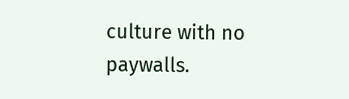culture with no paywalls.